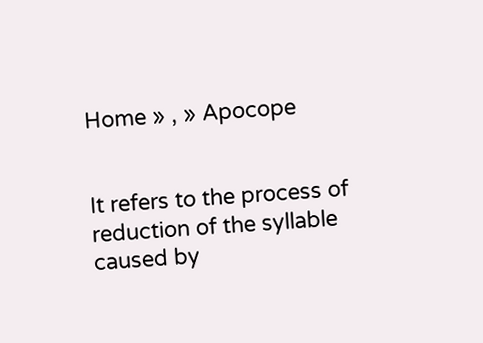Home » , » Apocope


It refers to the process of reduction of the syllable caused by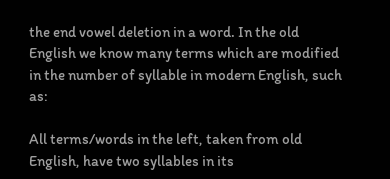the end vowel deletion in a word. In the old English we know many terms which are modified in the number of syllable in modern English, such as:

All terms/words in the left, taken from old English, have two syllables in its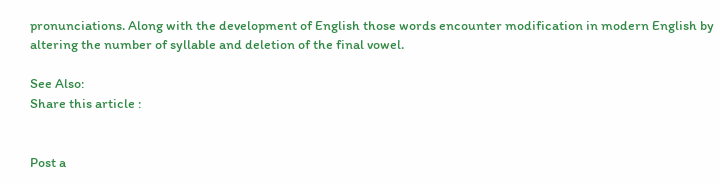pronunciations. Along with the development of English those words encounter modification in modern English by altering the number of syllable and deletion of the final vowel.

See Also:
Share this article :


Post a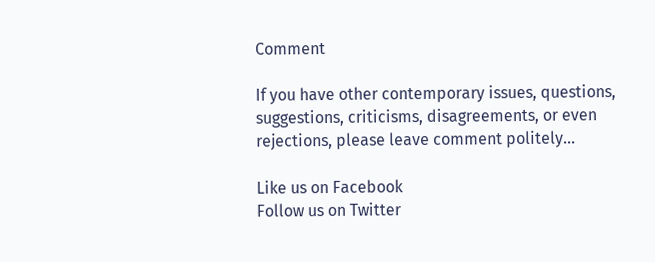Comment

If you have other contemporary issues, questions, suggestions, criticisms, disagreements, or even rejections, please leave comment politely...

Like us on Facebook
Follow us on Twitter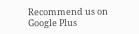Recommend us on Google Plus